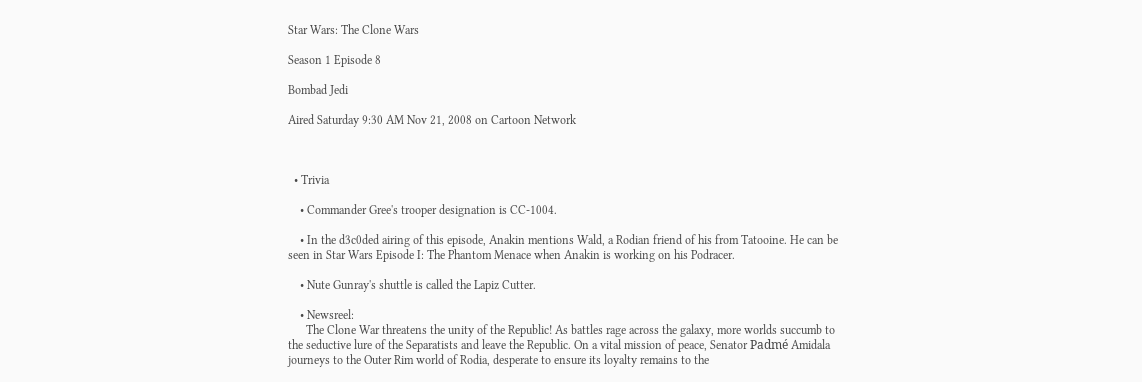Star Wars: The Clone Wars

Season 1 Episode 8

Bombad Jedi

Aired Saturday 9:30 AM Nov 21, 2008 on Cartoon Network



  • Trivia

    • Commander Gree's trooper designation is CC-1004.

    • In the d3c0ded airing of this episode, Anakin mentions Wald, a Rodian friend of his from Tatooine. He can be seen in Star Wars Episode I: The Phantom Menace when Anakin is working on his Podracer.

    • Nute Gunray's shuttle is called the Lapiz Cutter.

    • Newsreel:
      The Clone War threatens the unity of the Republic! As battles rage across the galaxy, more worlds succumb to the seductive lure of the Separatists and leave the Republic. On a vital mission of peace, Senator Padmé Amidala journeys to the Outer Rim world of Rodia, desperate to ensure its loyalty remains to the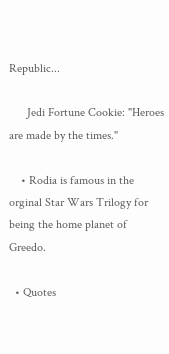Republic...

      Jedi Fortune Cookie: "Heroes are made by the times."

    • Rodia is famous in the orginal Star Wars Trilogy for being the home planet of Greedo.

  • Quotes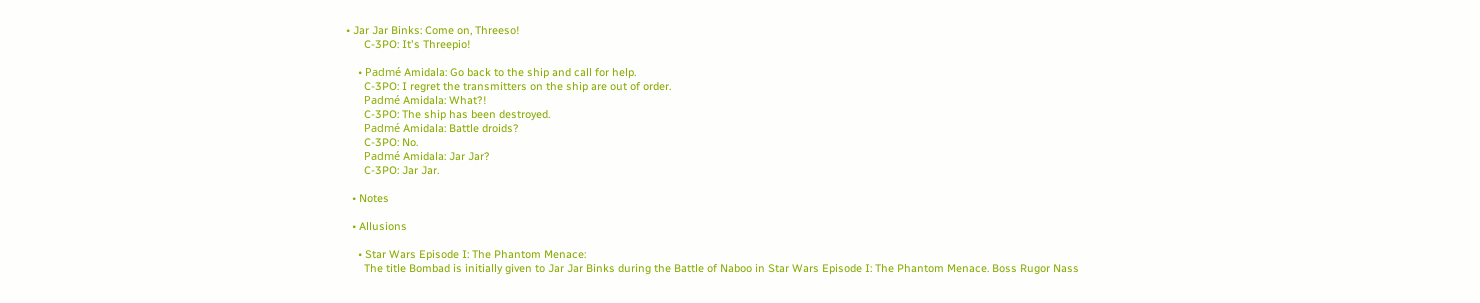• Jar Jar Binks: Come on, Threeso!
      C-3PO: It's Threepio!

    • Padmé Amidala: Go back to the ship and call for help.
      C-3PO: I regret the transmitters on the ship are out of order.
      Padmé Amidala: What?!
      C-3PO: The ship has been destroyed.
      Padmé Amidala: Battle droids?
      C-3PO: No.
      Padmé Amidala: Jar Jar?
      C-3PO: Jar Jar.

  • Notes

  • Allusions

    • Star Wars Episode I: The Phantom Menace:
      The title Bombad is initially given to Jar Jar Binks during the Battle of Naboo in Star Wars Episode I: The Phantom Menace. Boss Rugor Nass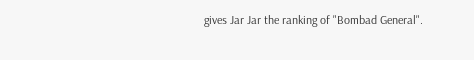gives Jar Jar the ranking of "Bombad General".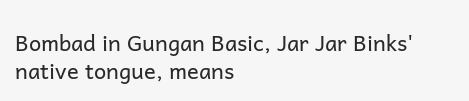Bombad in Gungan Basic, Jar Jar Binks' native tongue, means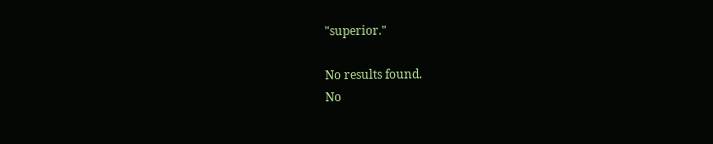"superior."

No results found.
No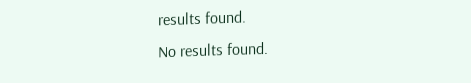results found.
No results found.